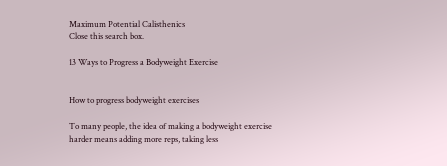Maximum Potential Calisthenics
Close this search box.

13 Ways to Progress a Bodyweight Exercise


How to progress bodyweight exercises

To many people, the idea of making a bodyweight exercise harder means adding more reps, taking less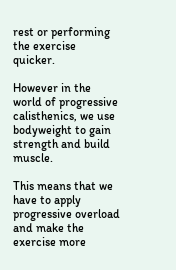rest or performing the exercise quicker.

However in the world of progressive calisthenics, we use bodyweight to gain strength and build muscle.

This means that we have to apply progressive overload and make the exercise more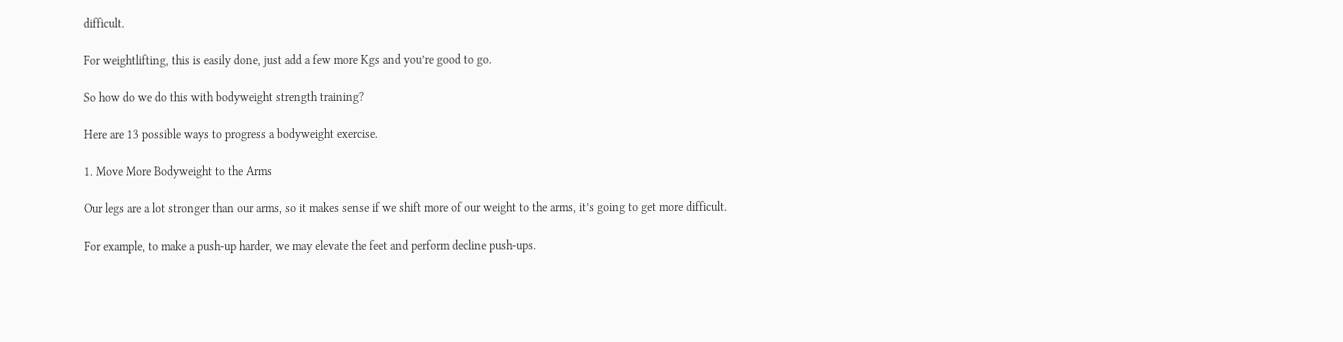difficult.

For weightlifting, this is easily done, just add a few more Kgs and you’re good to go.

So how do we do this with bodyweight strength training?

Here are 13 possible ways to progress a bodyweight exercise.

1. Move More Bodyweight to the Arms

Our legs are a lot stronger than our arms, so it makes sense if we shift more of our weight to the arms, it’s going to get more difficult.

For example, to make a push-up harder, we may elevate the feet and perform decline push-ups.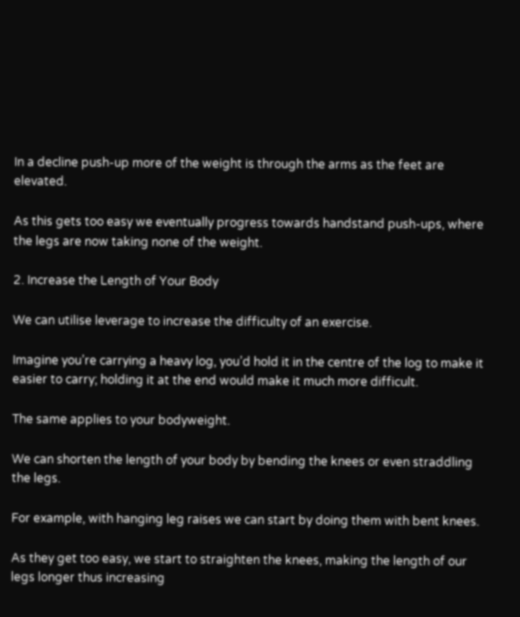In a decline push-up more of the weight is through the arms as the feet are elevated.

As this gets too easy we eventually progress towards handstand push-ups, where the legs are now taking none of the weight.

2. Increase the Length of Your Body

We can utilise leverage to increase the difficulty of an exercise.

Imagine you’re carrying a heavy log, you’d hold it in the centre of the log to make it easier to carry; holding it at the end would make it much more difficult.

The same applies to your bodyweight.

We can shorten the length of your body by bending the knees or even straddling the legs.

For example, with hanging leg raises we can start by doing them with bent knees.

As they get too easy, we start to straighten the knees, making the length of our legs longer thus increasing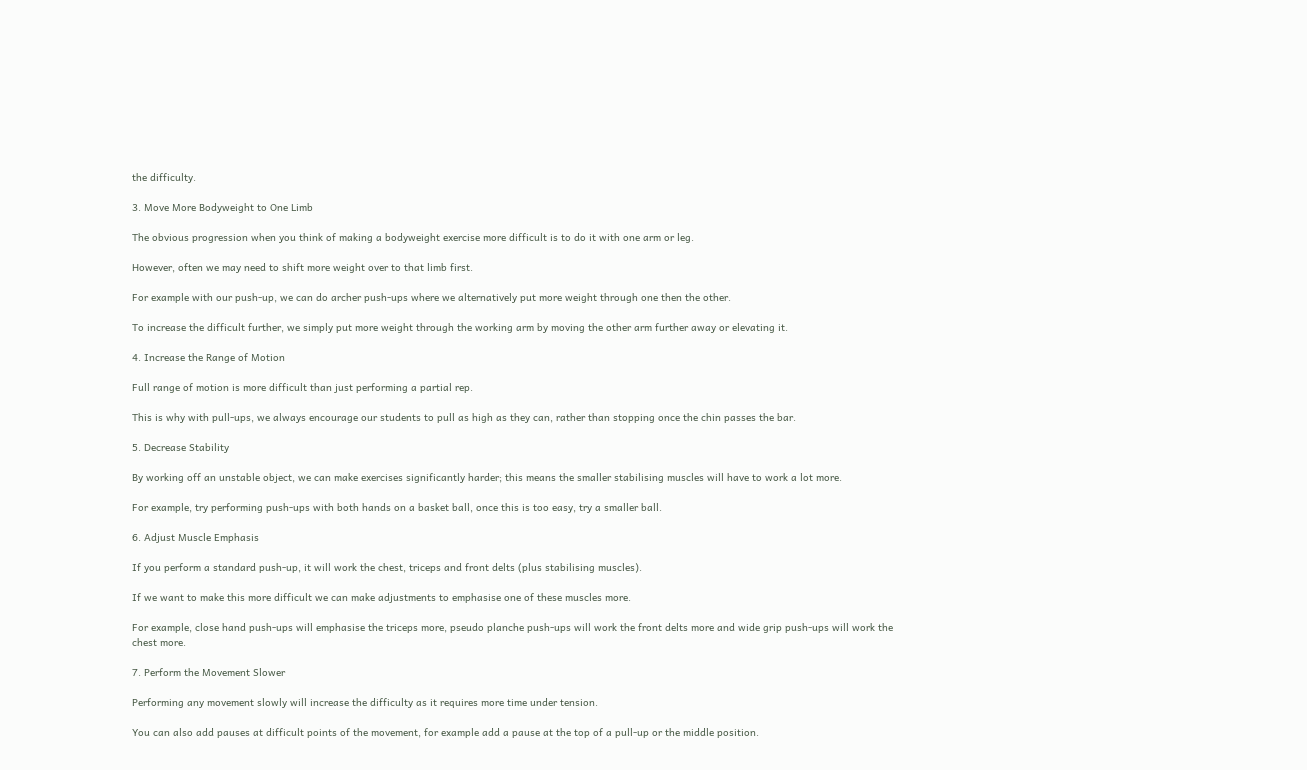the difficulty.

3. Move More Bodyweight to One Limb

The obvious progression when you think of making a bodyweight exercise more difficult is to do it with one arm or leg.

However, often we may need to shift more weight over to that limb first.

For example with our push-up, we can do archer push-ups where we alternatively put more weight through one then the other.

To increase the difficult further, we simply put more weight through the working arm by moving the other arm further away or elevating it.

4. Increase the Range of Motion

Full range of motion is more difficult than just performing a partial rep.

This is why with pull-ups, we always encourage our students to pull as high as they can, rather than stopping once the chin passes the bar.

5. Decrease Stability

By working off an unstable object, we can make exercises significantly harder; this means the smaller stabilising muscles will have to work a lot more.

For example, try performing push-ups with both hands on a basket ball, once this is too easy, try a smaller ball.

6. Adjust Muscle Emphasis

If you perform a standard push-up, it will work the chest, triceps and front delts (plus stabilising muscles).

If we want to make this more difficult we can make adjustments to emphasise one of these muscles more.

For example, close hand push-ups will emphasise the triceps more, pseudo planche push-ups will work the front delts more and wide grip push-ups will work the chest more.

7. Perform the Movement Slower

Performing any movement slowly will increase the difficulty as it requires more time under tension.

You can also add pauses at difficult points of the movement, for example add a pause at the top of a pull-up or the middle position.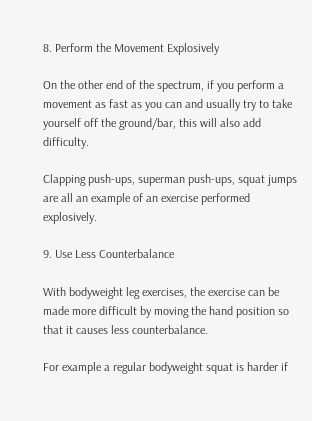8. Perform the Movement Explosively

On the other end of the spectrum, if you perform a movement as fast as you can and usually try to take yourself off the ground/bar, this will also add difficulty.

Clapping push-ups, superman push-ups, squat jumps are all an example of an exercise performed explosively.

9. Use Less Counterbalance

With bodyweight leg exercises, the exercise can be made more difficult by moving the hand position so that it causes less counterbalance.

For example a regular bodyweight squat is harder if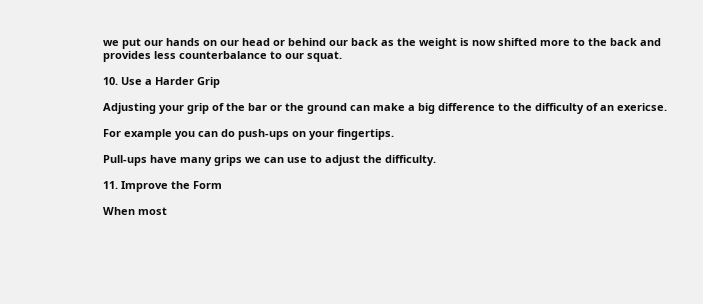we put our hands on our head or behind our back as the weight is now shifted more to the back and provides less counterbalance to our squat.

10. Use a Harder Grip

Adjusting your grip of the bar or the ground can make a big difference to the difficulty of an exericse.

For example you can do push-ups on your fingertips.

Pull-ups have many grips we can use to adjust the difficulty.

11. Improve the Form

When most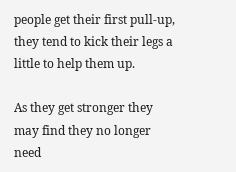people get their first pull-up, they tend to kick their legs a little to help them up.

As they get stronger they may find they no longer need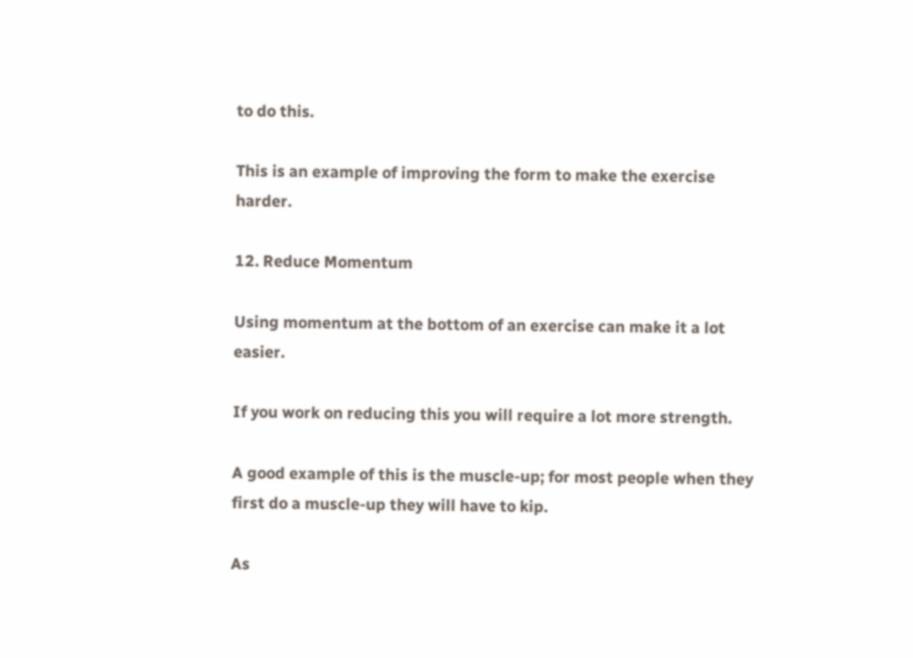to do this.

This is an example of improving the form to make the exercise harder.

12. Reduce Momentum

Using momentum at the bottom of an exercise can make it a lot easier.

If you work on reducing this you will require a lot more strength.

A good example of this is the muscle-up; for most people when they first do a muscle-up they will have to kip.

As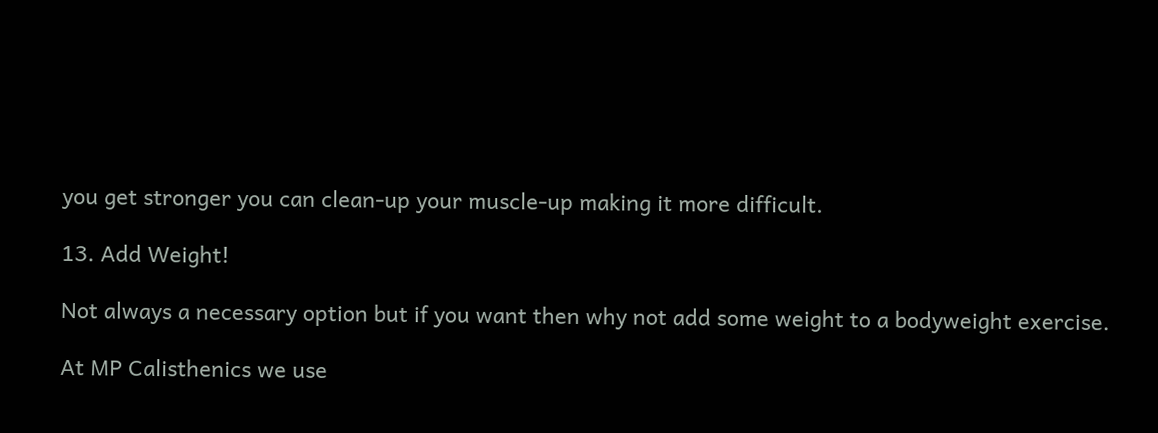you get stronger you can clean-up your muscle-up making it more difficult.

13. Add Weight!

Not always a necessary option but if you want then why not add some weight to a bodyweight exercise.

At MP Calisthenics we use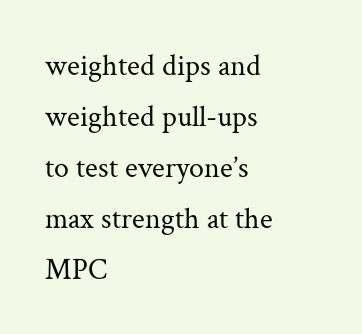weighted dips and weighted pull-ups to test everyone’s max strength at the MPC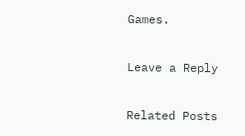Games.

Leave a Reply

Related Posts